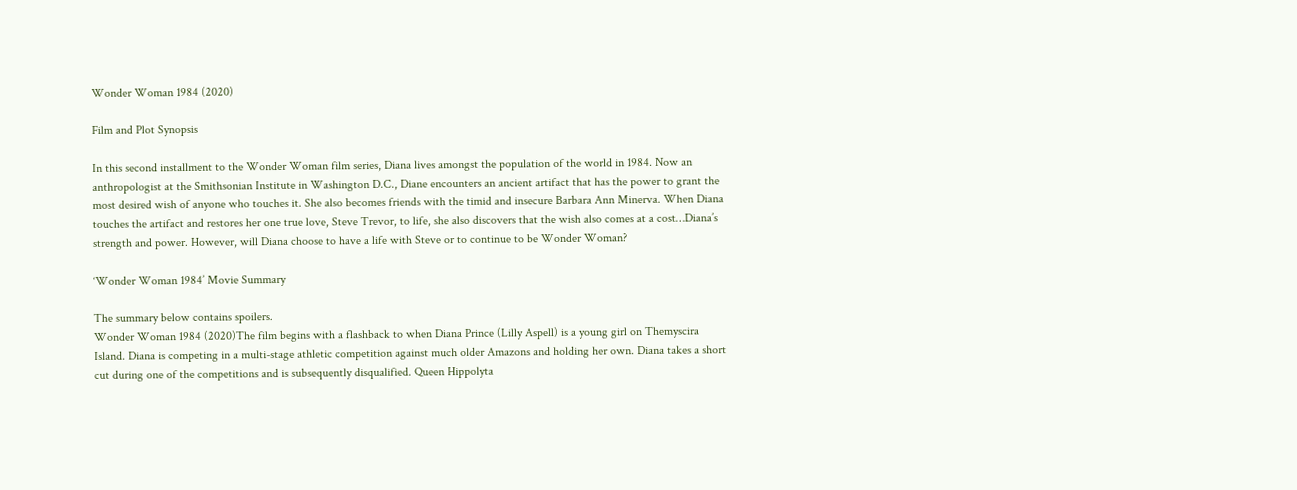Wonder Woman 1984 (2020)

Film and Plot Synopsis

In this second installment to the Wonder Woman film series, Diana lives amongst the population of the world in 1984. Now an anthropologist at the Smithsonian Institute in Washington D.C., Diane encounters an ancient artifact that has the power to grant the most desired wish of anyone who touches it. She also becomes friends with the timid and insecure Barbara Ann Minerva. When Diana touches the artifact and restores her one true love, Steve Trevor, to life, she also discovers that the wish also comes at a cost…Diana’s strength and power. However, will Diana choose to have a life with Steve or to continue to be Wonder Woman?

‘Wonder Woman 1984’ Movie Summary

The summary below contains spoilers.
Wonder Woman 1984 (2020)The film begins with a flashback to when Diana Prince (Lilly Aspell) is a young girl on Themyscira Island. Diana is competing in a multi-stage athletic competition against much older Amazons and holding her own. Diana takes a short cut during one of the competitions and is subsequently disqualified. Queen Hippolyta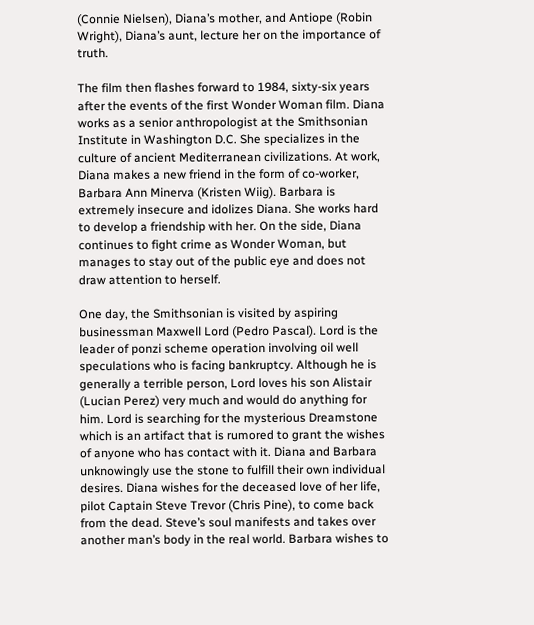(Connie Nielsen), Diana’s mother, and Antiope (Robin Wright), Diana’s aunt, lecture her on the importance of truth.

The film then flashes forward to 1984, sixty-six years after the events of the first Wonder Woman film. Diana works as a senior anthropologist at the Smithsonian Institute in Washington D.C. She specializes in the culture of ancient Mediterranean civilizations. At work, Diana makes a new friend in the form of co-worker, Barbara Ann Minerva (Kristen Wiig). Barbara is extremely insecure and idolizes Diana. She works hard to develop a friendship with her. On the side, Diana continues to fight crime as Wonder Woman, but manages to stay out of the public eye and does not draw attention to herself.

One day, the Smithsonian is visited by aspiring businessman Maxwell Lord (Pedro Pascal). Lord is the leader of ponzi scheme operation involving oil well speculations who is facing bankruptcy. Although he is generally a terrible person, Lord loves his son Alistair (Lucian Perez) very much and would do anything for him. Lord is searching for the mysterious Dreamstone which is an artifact that is rumored to grant the wishes of anyone who has contact with it. Diana and Barbara unknowingly use the stone to fulfill their own individual desires. Diana wishes for the deceased love of her life, pilot Captain Steve Trevor (Chris Pine), to come back from the dead. Steve’s soul manifests and takes over another man’s body in the real world. Barbara wishes to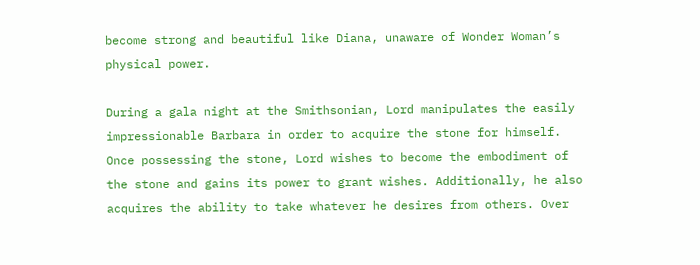become strong and beautiful like Diana, unaware of Wonder Woman’s physical power.

During a gala night at the Smithsonian, Lord manipulates the easily impressionable Barbara in order to acquire the stone for himself. Once possessing the stone, Lord wishes to become the embodiment of the stone and gains its power to grant wishes. Additionally, he also acquires the ability to take whatever he desires from others. Over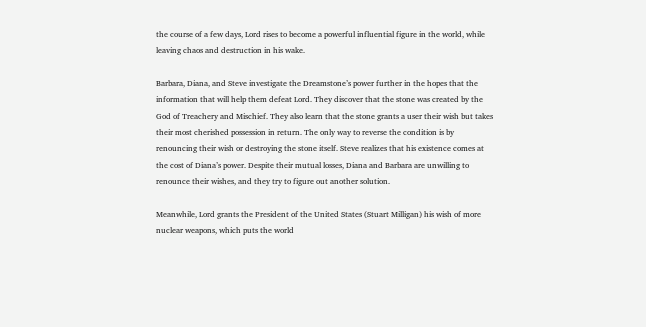the course of a few days, Lord rises to become a powerful influential figure in the world, while leaving chaos and destruction in his wake.

Barbara, Diana, and Steve investigate the Dreamstone’s power further in the hopes that the information that will help them defeat Lord. They discover that the stone was created by the God of Treachery and Mischief. They also learn that the stone grants a user their wish but takes their most cherished possession in return. The only way to reverse the condition is by renouncing their wish or destroying the stone itself. Steve realizes that his existence comes at the cost of Diana’s power. Despite their mutual losses, Diana and Barbara are unwilling to renounce their wishes, and they try to figure out another solution.

Meanwhile, Lord grants the President of the United States (Stuart Milligan) his wish of more nuclear weapons, which puts the world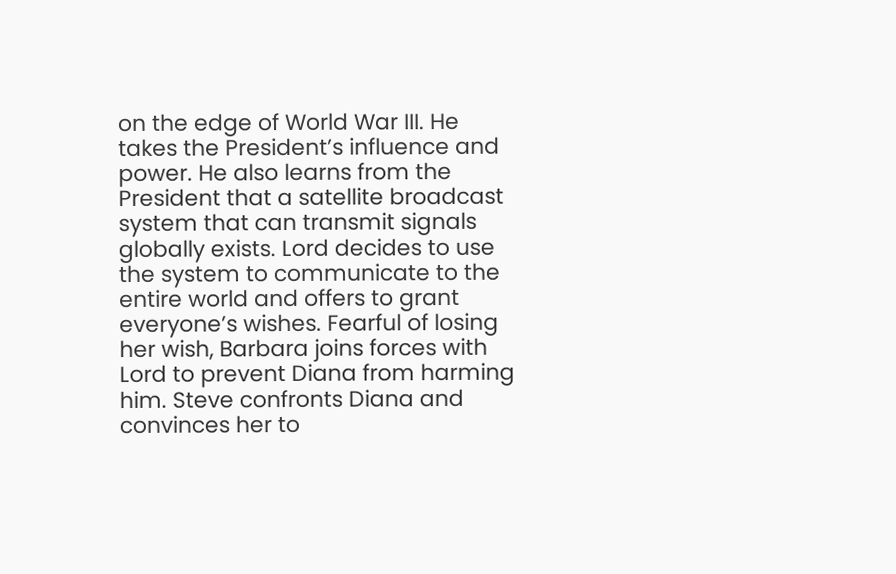on the edge of World War III. He takes the President’s influence and power. He also learns from the President that a satellite broadcast system that can transmit signals globally exists. Lord decides to use the system to communicate to the entire world and offers to grant everyone’s wishes. Fearful of losing her wish, Barbara joins forces with Lord to prevent Diana from harming him. Steve confronts Diana and convinces her to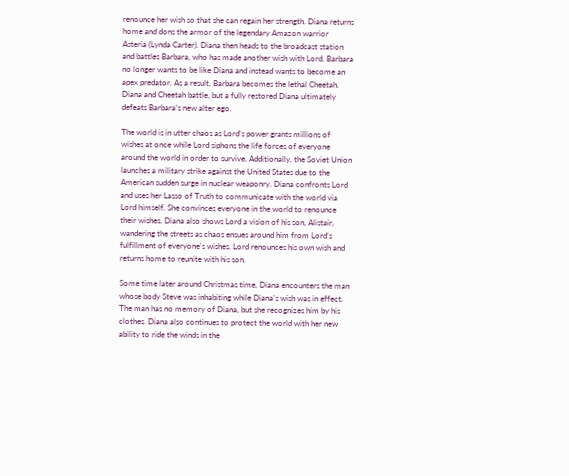renounce her wish so that she can regain her strength. Diana returns home and dons the armor of the legendary Amazon warrior Asteria (Lynda Carter). Diana then heads to the broadcast station and battles Barbara, who has made another wish with Lord. Barbara no longer wants to be like Diana and instead wants to become an apex predator. As a result, Barbara becomes the lethal Cheetah. Diana and Cheetah battle, but a fully restored Diana ultimately defeats Barbara’s new alter ego.

The world is in utter chaos as Lord’s power grants millions of wishes at once while Lord siphons the life forces of everyone around the world in order to survive. Additionally, the Soviet Union launches a military strike against the United States due to the American sudden surge in nuclear weaponry. Diana confronts Lord and uses her Lasso of Truth to communicate with the world via Lord himself. She convinces everyone in the world to renounce their wishes. Diana also shows Lord a vision of his son, Alistair, wandering the streets as chaos ensues around him from Lord’s fulfillment of everyone’s wishes. Lord renounces his own wish and returns home to reunite with his son.

Some time later around Christmas time, Diana encounters the man whose body Steve was inhabiting while Diana’s wish was in effect. The man has no memory of Diana, but she recognizes him by his clothes. Diana also continues to protect the world with her new ability to ride the winds in the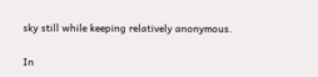sky still while keeping relatively anonymous.

In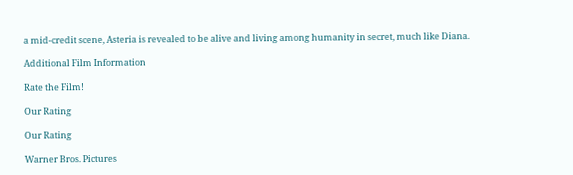a mid-credit scene, Asteria is revealed to be alive and living among humanity in secret, much like Diana.

Additional Film Information

Rate the Film!

Our Rating

Our Rating

Warner Bros. Pictures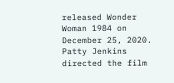released Wonder Woman 1984 on December 25, 2020. Patty Jenkins directed the film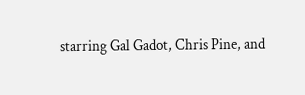starring Gal Gadot, Chris Pine, and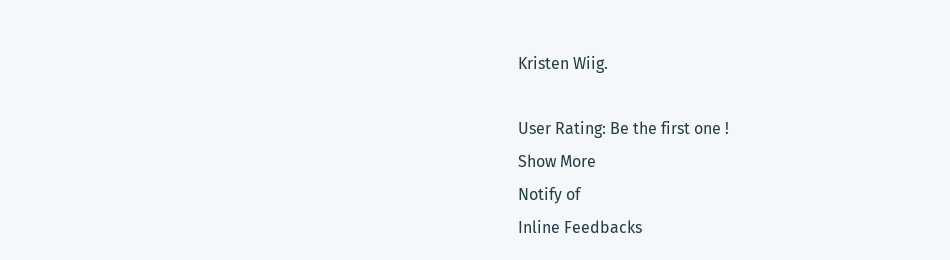Kristen Wiig.

User Rating: Be the first one !
Show More
Notify of
Inline Feedbacks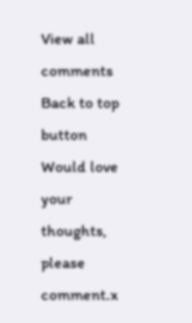View all comments
Back to top button
Would love your thoughts, please comment.x